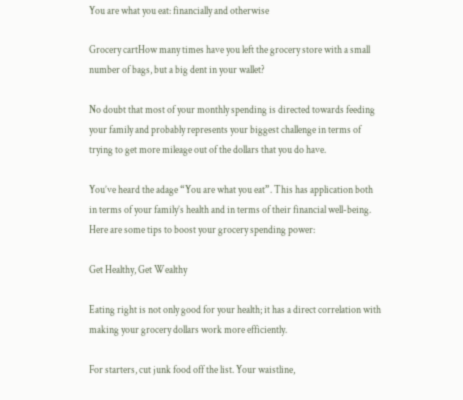You are what you eat: financially and otherwise

Grocery cartHow many times have you left the grocery store with a small number of bags, but a big dent in your wallet?

No doubt that most of your monthly spending is directed towards feeding your family and probably represents your biggest challenge in terms of trying to get more mileage out of the dollars that you do have.

You’ve heard the adage “You are what you eat”. This has application both in terms of your family’s health and in terms of their financial well-being. Here are some tips to boost your grocery spending power:

Get Healthy, Get Wealthy

Eating right is not only good for your health; it has a direct correlation with making your grocery dollars work more efficiently.

For starters, cut junk food off the list. Your waistline,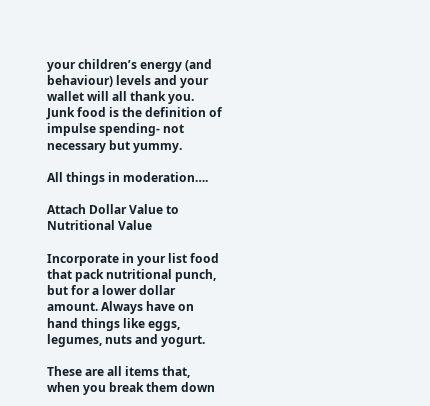your children’s energy (and behaviour) levels and your wallet will all thank you. Junk food is the definition of impulse spending- not necessary but yummy.

All things in moderation….

Attach Dollar Value to Nutritional Value

Incorporate in your list food that pack nutritional punch, but for a lower dollar amount. Always have on hand things like eggs, legumes, nuts and yogurt.

These are all items that, when you break them down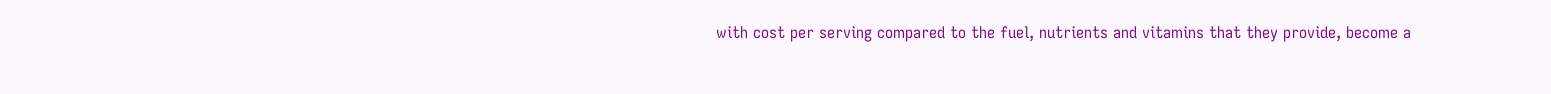with cost per serving compared to the fuel, nutrients and vitamins that they provide, become a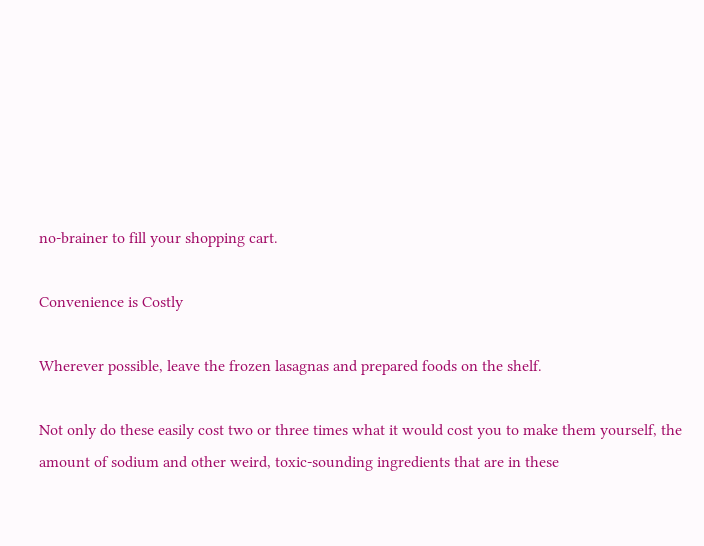no-brainer to fill your shopping cart.

Convenience is Costly

Wherever possible, leave the frozen lasagnas and prepared foods on the shelf.

Not only do these easily cost two or three times what it would cost you to make them yourself, the amount of sodium and other weird, toxic-sounding ingredients that are in these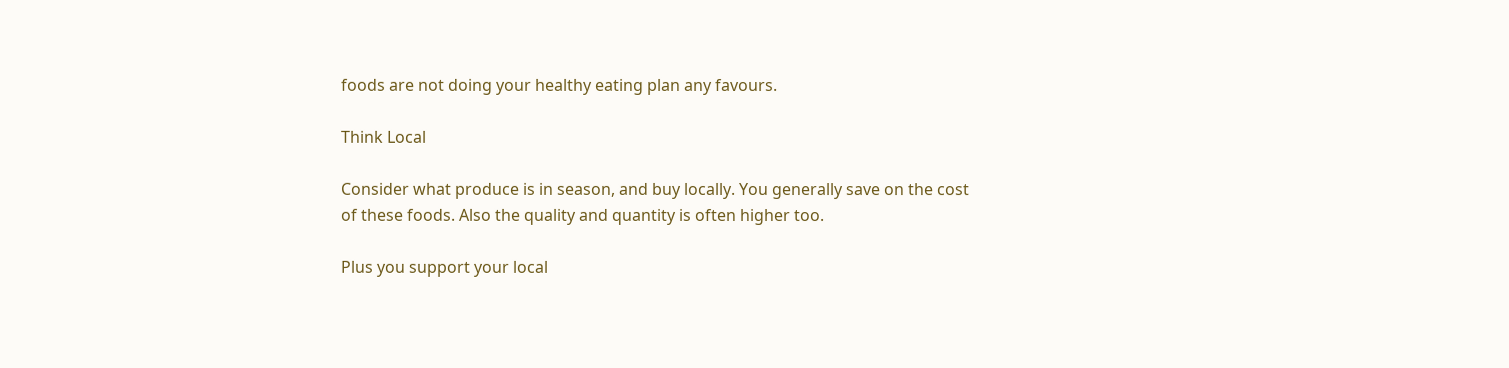foods are not doing your healthy eating plan any favours.

Think Local

Consider what produce is in season, and buy locally. You generally save on the cost of these foods. Also the quality and quantity is often higher too.

Plus you support your local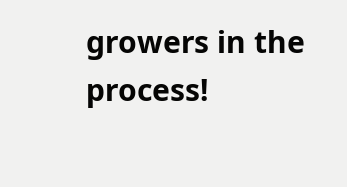growers in the process!